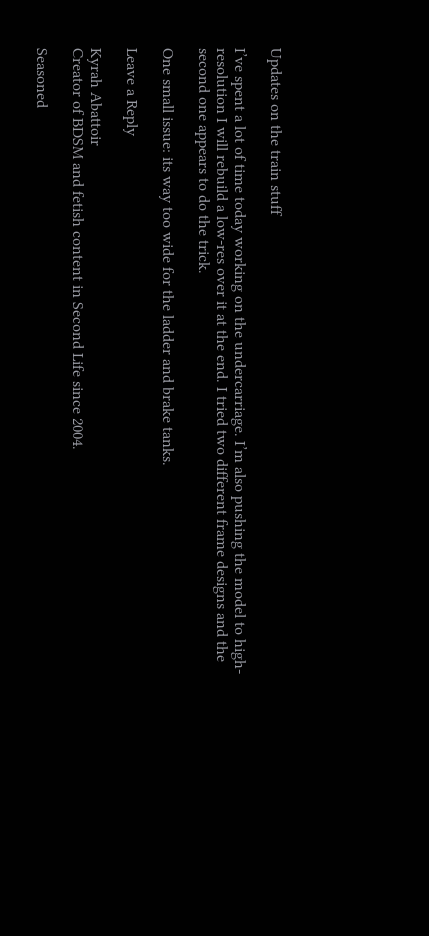Updates on the train stuff

I’ve spent a lot of time today working on the undercarriage. I’m also pushing the model to high-resolution I will rebuild a low-res over it at the end. I tried two different frame designs and the second one appears to do the trick.

One small issue: its way too wide for the ladder and brake tanks.

Leave a Reply

Kyrah Abattoir
Creator of BDSM and fetish content in Second Life since 2004.

Seasoned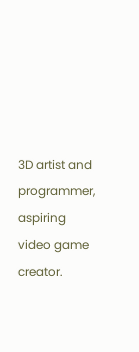3D artist and programmer, aspiring video game creator.